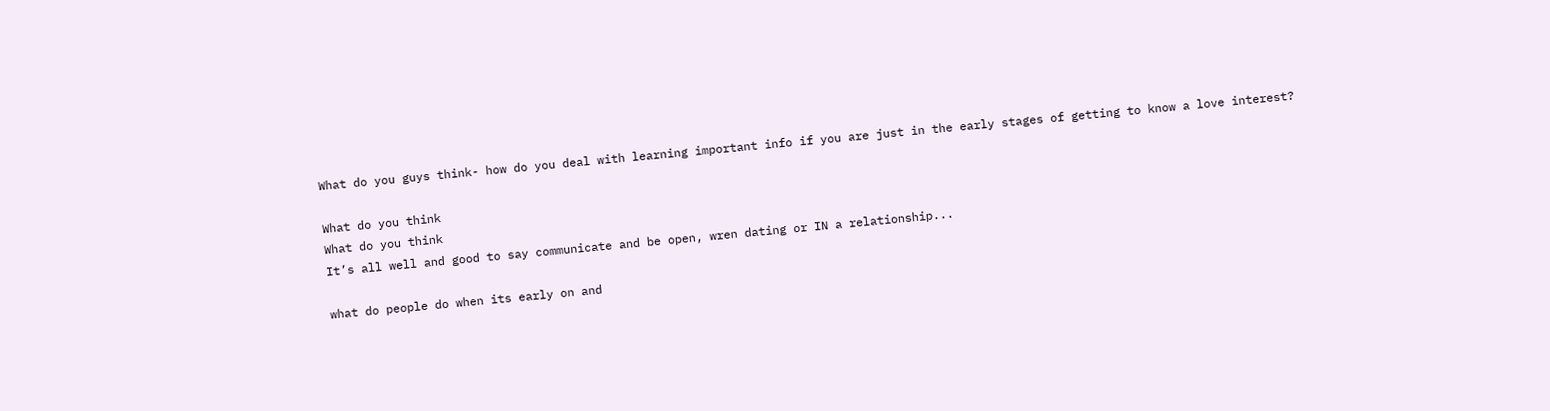What do you guys think- how do you deal with learning important info if you are just in the early stages of getting to know a love interest?

What do you think
What do you think
It’s all well and good to say communicate and be open, wren dating or IN a relationship...

what do people do when its early on and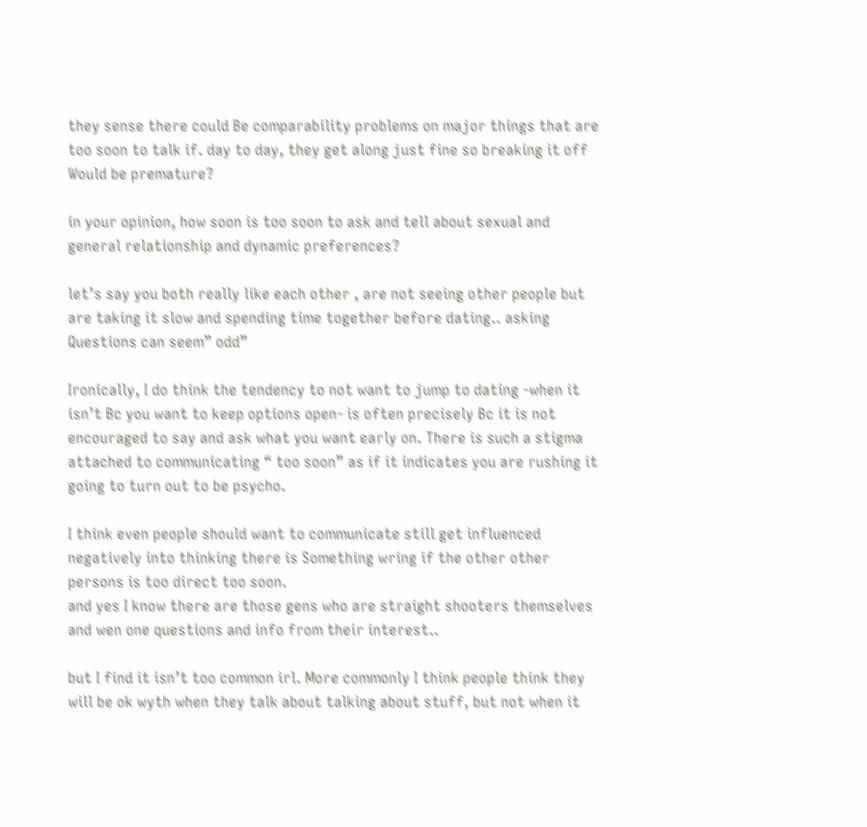they sense there could Be comparability problems on major things that are too soon to talk if. day to day, they get along just fine so breaking it off Would be premature?

in your opinion, how soon is too soon to ask and tell about sexual and general relationship and dynamic preferences?

let’s say you both really like each other , are not seeing other people but are taking it slow and spending time together before dating.. asking Questions can seem” odd”

Ironically, I do think the tendency to not want to jump to dating -when it isn’t Bc you want to keep options open- is often precisely Bc it is not encouraged to say and ask what you want early on. There is such a stigma attached to communicating “ too soon” as if it indicates you are rushing it going to turn out to be psycho.

I think even people should want to communicate still get influenced negatively into thinking there is Something wring if the other other persons is too direct too soon.
and yes I know there are those gens who are straight shooters themselves and wen one questions and info from their interest..

but I find it isn’t too common irl. More commonly I think people think they will be ok wyth when they talk about talking about stuff, but not when it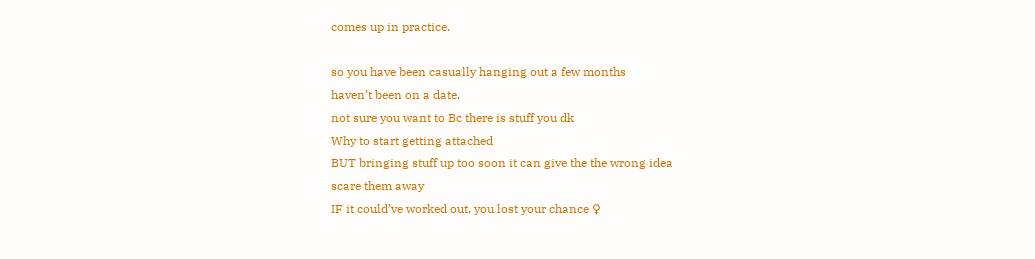comes up in practice.

so you have been casually hanging out a few months
haven’t been on a date.
not sure you want to Bc there is stuff you dk
Why to start getting attached
BUT bringing stuff up too soon it can give the the wrong idea
scare them away
IF it could’ve worked out, you lost your chance ♀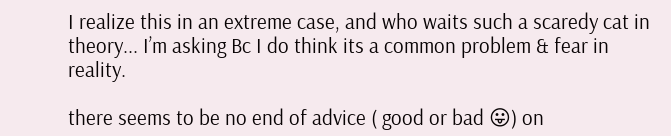I realize this in an extreme case, and who waits such a scaredy cat in theory... I’m asking Bc I do think its a common problem & fear in reality.

there seems to be no end of advice ( good or bad 😛) on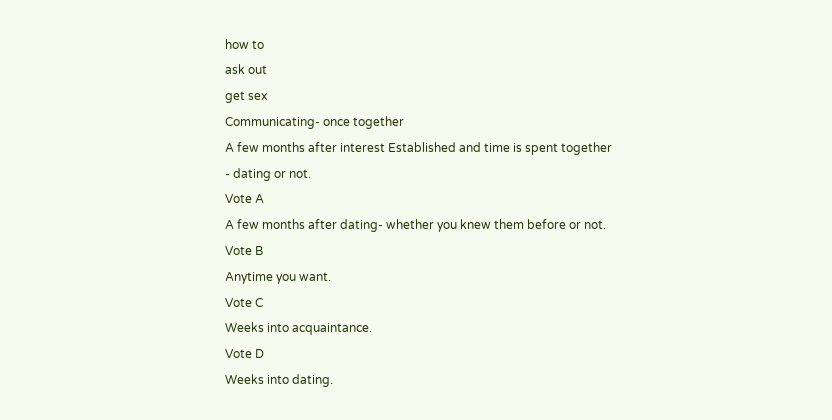how to
ask out
get sex
Communicating- once together
A few months after interest Established and time is spent together - dating or not.
Vote A
A few months after dating- whether you knew them before or not.
Vote B
Anytime you want.
Vote C
Weeks into acquaintance.
Vote D
Weeks into dating.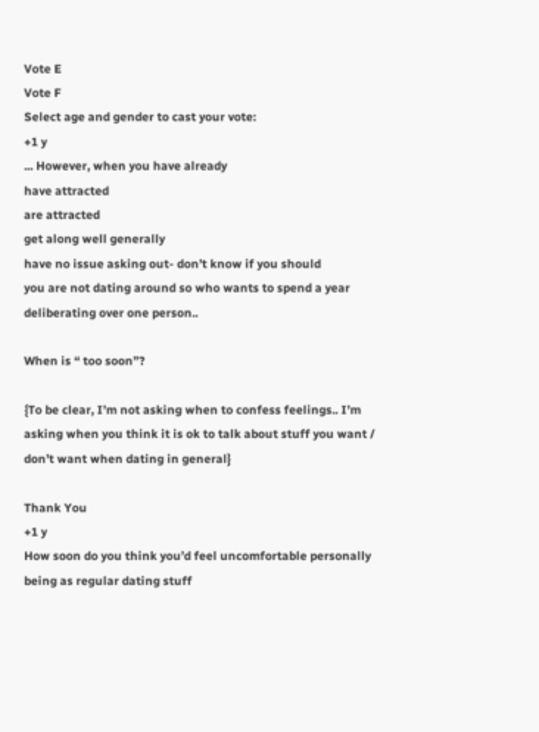Vote E
Vote F
Select age and gender to cast your vote:
+1 y
... However, when you have already
have attracted
are attracted
get along well generally
have no issue asking out- don’t know if you should
you are not dating around so who wants to spend a year deliberating over one person..

When is “ too soon”?

{To be clear, I’m not asking when to confess feelings.. I’m asking when you think it is ok to talk about stuff you want / don’t want when dating in general}

Thank You
+1 y
How soon do you think you’d feel uncomfortable personally being as regular dating stuff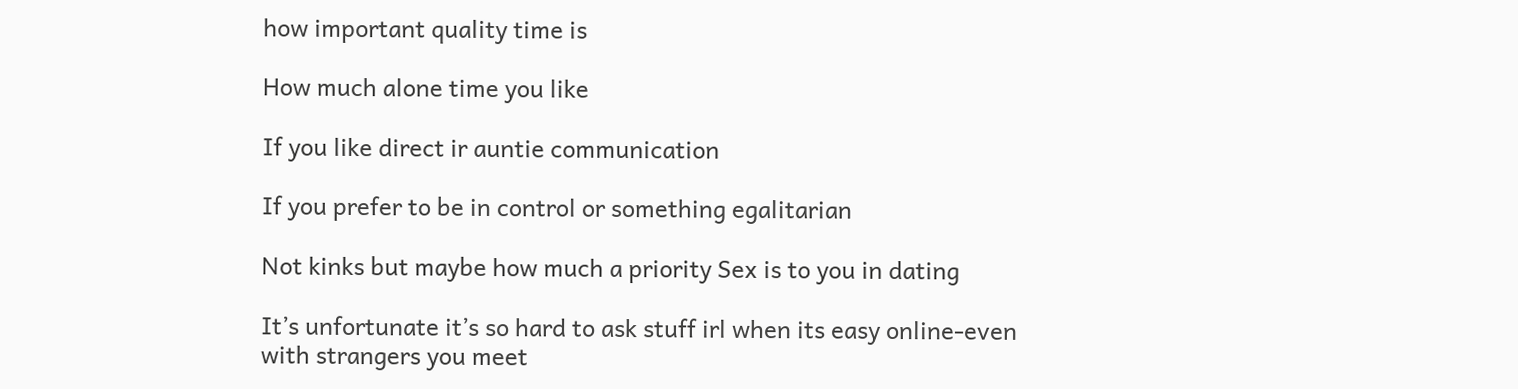how important quality time is

How much alone time you like

If you like direct ir auntie communication

If you prefer to be in control or something egalitarian

Not kinks but maybe how much a priority Sex is to you in dating

It’s unfortunate it’s so hard to ask stuff irl when its easy online-even with strangers you meet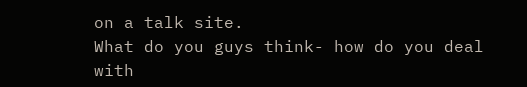on a talk site.
What do you guys think- how do you deal with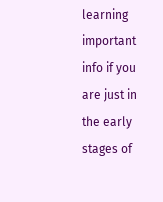learning important info if you are just in the early stages of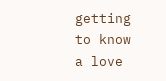getting to know a love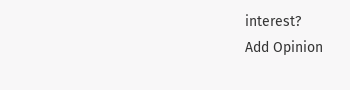interest?
Add Opinion